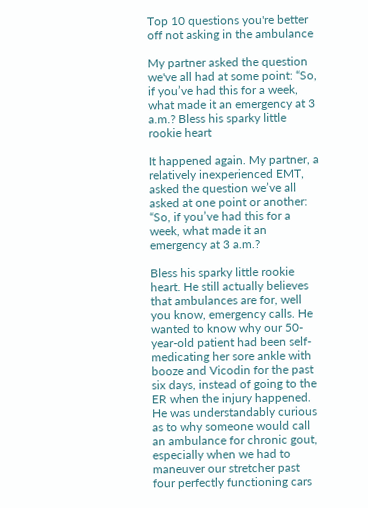Top 10 questions you're better off not asking in the ambulance

My partner asked the question we've all had at some point: “So, if you’ve had this for a week, what made it an emergency at 3 a.m.? Bless his sparky little rookie heart

It happened again. My partner, a relatively inexperienced EMT, asked the question we’ve all asked at one point or another: “So, if you’ve had this for a week, what made it an emergency at 3 a.m.?

Bless his sparky little rookie heart. He still actually believes that ambulances are for, well you know, emergency calls. He wanted to know why our 50-year-old patient had been self-medicating her sore ankle with booze and Vicodin for the past six days, instead of going to the ER when the injury happened. He was understandably curious as to why someone would call an ambulance for chronic gout, especially when we had to maneuver our stretcher past four perfectly functioning cars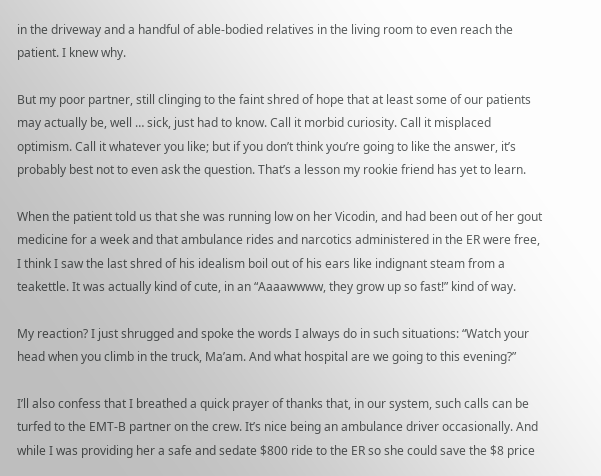in the driveway and a handful of able-bodied relatives in the living room to even reach the patient. I knew why.

But my poor partner, still clinging to the faint shred of hope that at least some of our patients may actually be, well … sick, just had to know. Call it morbid curiosity. Call it misplaced optimism. Call it whatever you like; but if you don’t think you’re going to like the answer, it’s probably best not to even ask the question. That’s a lesson my rookie friend has yet to learn.

When the patient told us that she was running low on her Vicodin, and had been out of her gout medicine for a week and that ambulance rides and narcotics administered in the ER were free, I think I saw the last shred of his idealism boil out of his ears like indignant steam from a teakettle. It was actually kind of cute, in an “Aaaawwww, they grow up so fast!” kind of way.

My reaction? I just shrugged and spoke the words I always do in such situations: “Watch your head when you climb in the truck, Ma’am. And what hospital are we going to this evening?”

I’ll also confess that I breathed a quick prayer of thanks that, in our system, such calls can be turfed to the EMT-B partner on the crew. It’s nice being an ambulance driver occasionally. And while I was providing her a safe and sedate $800 ride to the ER so she could save the $8 price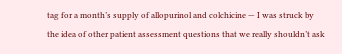tag for a month’s supply of allopurinol and colchicine — I was struck by the idea of other patient assessment questions that we really shouldn’t ask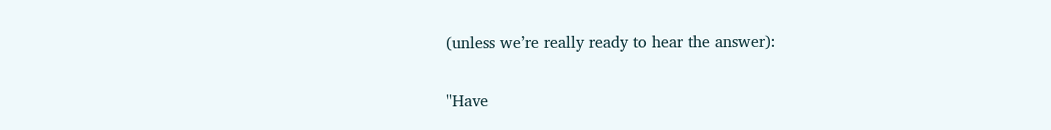(unless we’re really ready to hear the answer):

''Have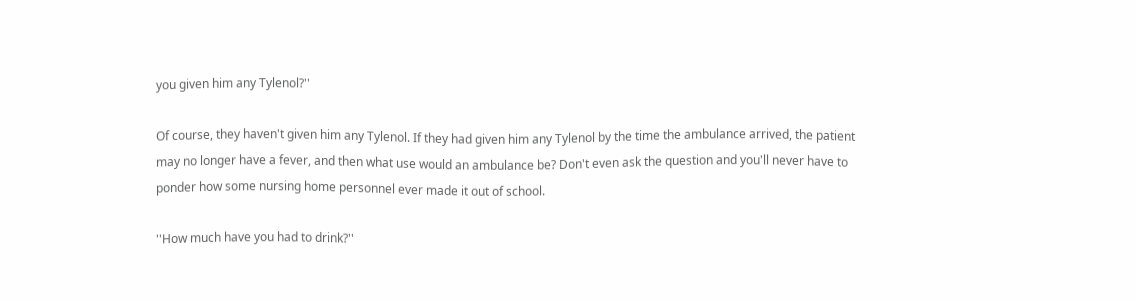you given him any Tylenol?''

Of course, they haven't given him any Tylenol. If they had given him any Tylenol by the time the ambulance arrived, the patient may no longer have a fever, and then what use would an ambulance be? Don't even ask the question and you'll never have to ponder how some nursing home personnel ever made it out of school.

''How much have you had to drink?''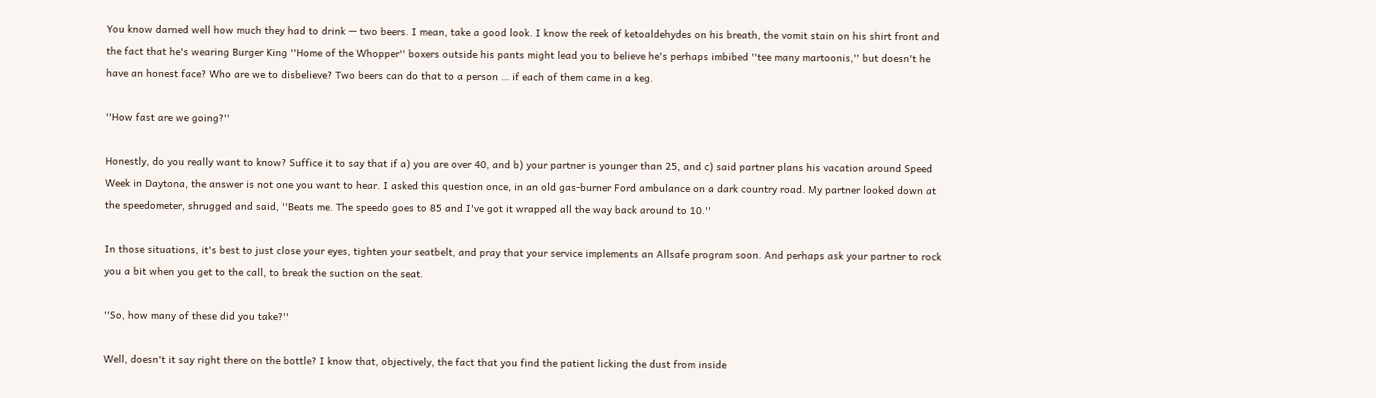You know darned well how much they had to drink — two beers. I mean, take a good look. I know the reek of ketoaldehydes on his breath, the vomit stain on his shirt front and the fact that he's wearing Burger King ''Home of the Whopper'' boxers outside his pants might lead you to believe he's perhaps imbibed ''tee many martoonis,'' but doesn't he have an honest face? Who are we to disbelieve? Two beers can do that to a person … if each of them came in a keg.

''How fast are we going?''

Honestly, do you really want to know? Suffice it to say that if a) you are over 40, and b) your partner is younger than 25, and c) said partner plans his vacation around Speed Week in Daytona, the answer is not one you want to hear. I asked this question once, in an old gas-burner Ford ambulance on a dark country road. My partner looked down at the speedometer, shrugged and said, ''Beats me. The speedo goes to 85 and I've got it wrapped all the way back around to 10.''

In those situations, it's best to just close your eyes, tighten your seatbelt, and pray that your service implements an Allsafe program soon. And perhaps ask your partner to rock you a bit when you get to the call, to break the suction on the seat.

''So, how many of these did you take?''

Well, doesn't it say right there on the bottle? I know that, objectively, the fact that you find the patient licking the dust from inside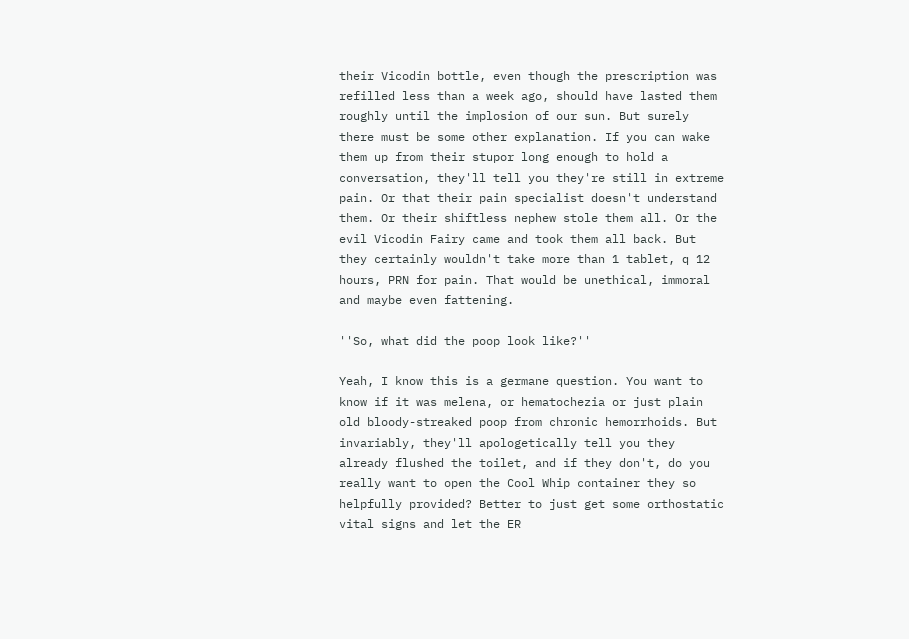their Vicodin bottle, even though the prescription was refilled less than a week ago, should have lasted them roughly until the implosion of our sun. But surely there must be some other explanation. If you can wake them up from their stupor long enough to hold a conversation, they'll tell you they're still in extreme pain. Or that their pain specialist doesn't understand them. Or their shiftless nephew stole them all. Or the evil Vicodin Fairy came and took them all back. But they certainly wouldn't take more than 1 tablet, q 12 hours, PRN for pain. That would be unethical, immoral and maybe even fattening.

''So, what did the poop look like?''

Yeah, I know this is a germane question. You want to know if it was melena, or hematochezia or just plain old bloody-streaked poop from chronic hemorrhoids. But invariably, they'll apologetically tell you they already flushed the toilet, and if they don't, do you really want to open the Cool Whip container they so helpfully provided? Better to just get some orthostatic vital signs and let the ER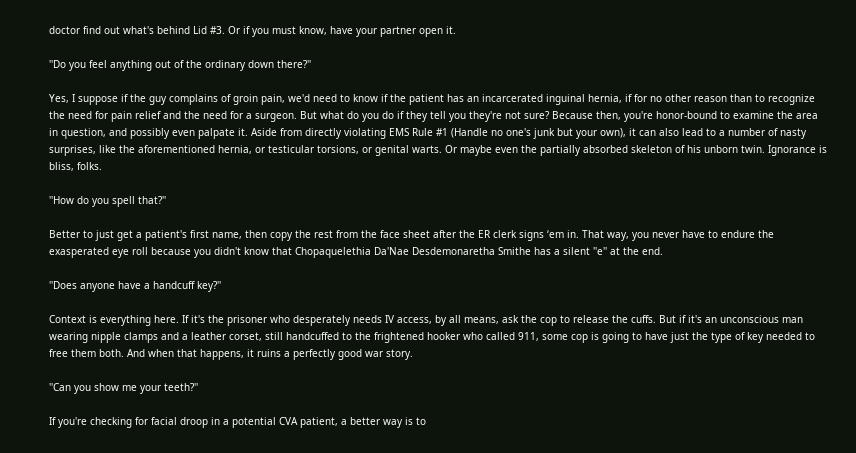doctor find out what's behind Lid #3. Or if you must know, have your partner open it.

''Do you feel anything out of the ordinary down there?''

Yes, I suppose if the guy complains of groin pain, we'd need to know if the patient has an incarcerated inguinal hernia, if for no other reason than to recognize the need for pain relief and the need for a surgeon. But what do you do if they tell you they're not sure? Because then, you're honor-bound to examine the area in question, and possibly even palpate it. Aside from directly violating EMS Rule #1 (Handle no one's junk but your own), it can also lead to a number of nasty surprises, like the aforementioned hernia, or testicular torsions, or genital warts. Or maybe even the partially absorbed skeleton of his unborn twin. Ignorance is bliss, folks.

''How do you spell that?''

Better to just get a patient's first name, then copy the rest from the face sheet after the ER clerk signs ‘em in. That way, you never have to endure the exasperated eye roll because you didn't know that Chopaquelethia Da'Nae Desdemonaretha Smithe has a silent ''e'' at the end.

''Does anyone have a handcuff key?''

Context is everything here. If it's the prisoner who desperately needs IV access, by all means, ask the cop to release the cuffs. But if it's an unconscious man wearing nipple clamps and a leather corset, still handcuffed to the frightened hooker who called 911, some cop is going to have just the type of key needed to free them both. And when that happens, it ruins a perfectly good war story.

''Can you show me your teeth?''

If you're checking for facial droop in a potential CVA patient, a better way is to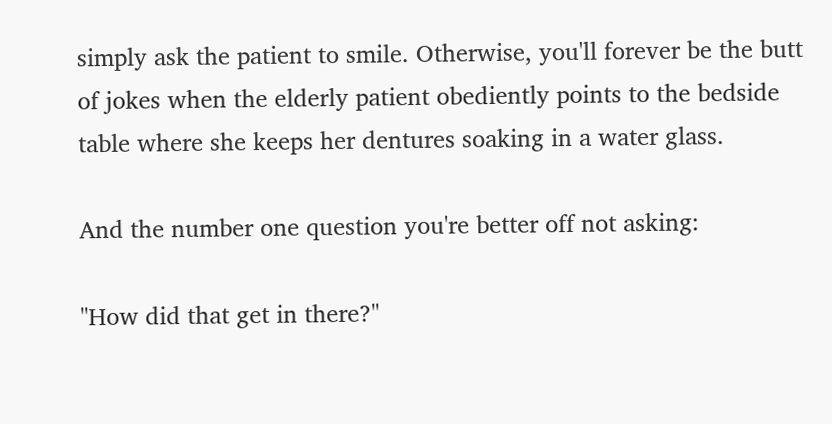simply ask the patient to smile. Otherwise, you'll forever be the butt of jokes when the elderly patient obediently points to the bedside table where she keeps her dentures soaking in a water glass.

And the number one question you're better off not asking:

''How did that get in there?''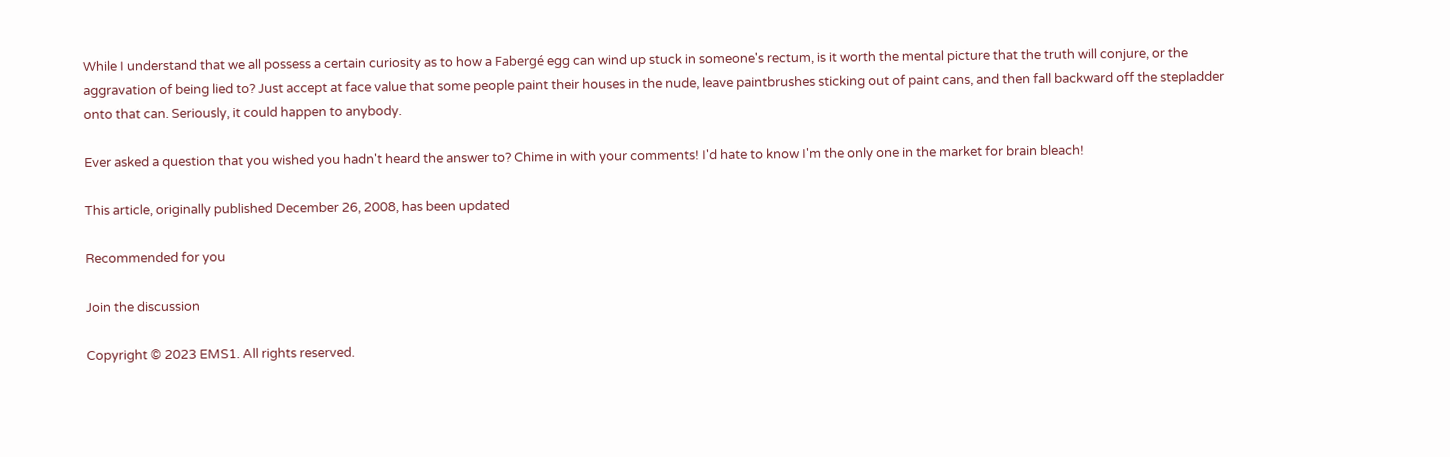While I understand that we all possess a certain curiosity as to how a Fabergé egg can wind up stuck in someone's rectum, is it worth the mental picture that the truth will conjure, or the aggravation of being lied to? Just accept at face value that some people paint their houses in the nude, leave paintbrushes sticking out of paint cans, and then fall backward off the stepladder onto that can. Seriously, it could happen to anybody.

Ever asked a question that you wished you hadn't heard the answer to? Chime in with your comments! I'd hate to know I'm the only one in the market for brain bleach!

This article, originally published December 26, 2008, has been updated

Recommended for you

Join the discussion

Copyright © 2023 EMS1. All rights reserved.